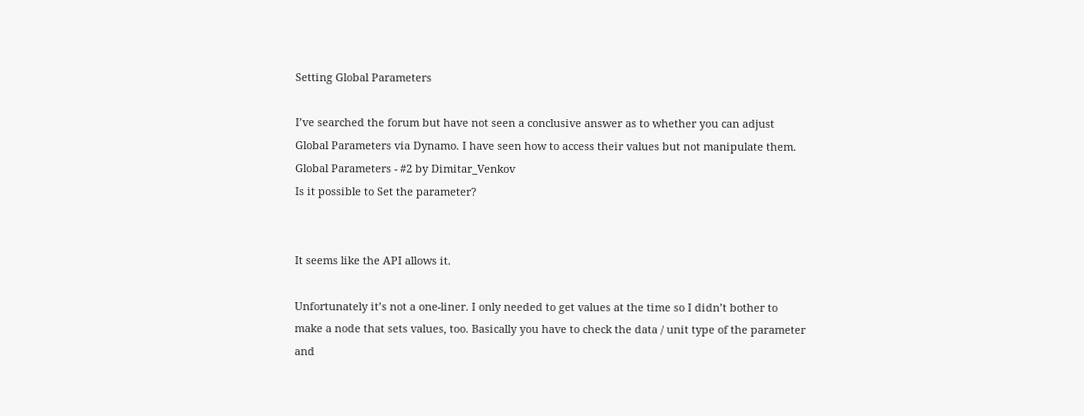Setting Global Parameters

I’ve searched the forum but have not seen a conclusive answer as to whether you can adjust Global Parameters via Dynamo. I have seen how to access their values but not manipulate them. Global Parameters - #2 by Dimitar_Venkov
Is it possible to Set the parameter?


It seems like the API allows it.

Unfortunately it’s not a one-liner. I only needed to get values at the time so I didn’t bother to make a node that sets values, too. Basically you have to check the data / unit type of the parameter and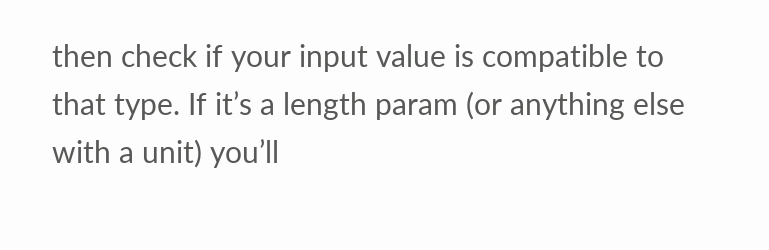then check if your input value is compatible to that type. If it’s a length param (or anything else with a unit) you’ll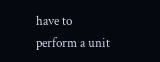have to perform a unit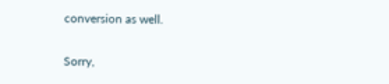conversion as well.

Sorry,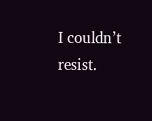I couldn’t resist.